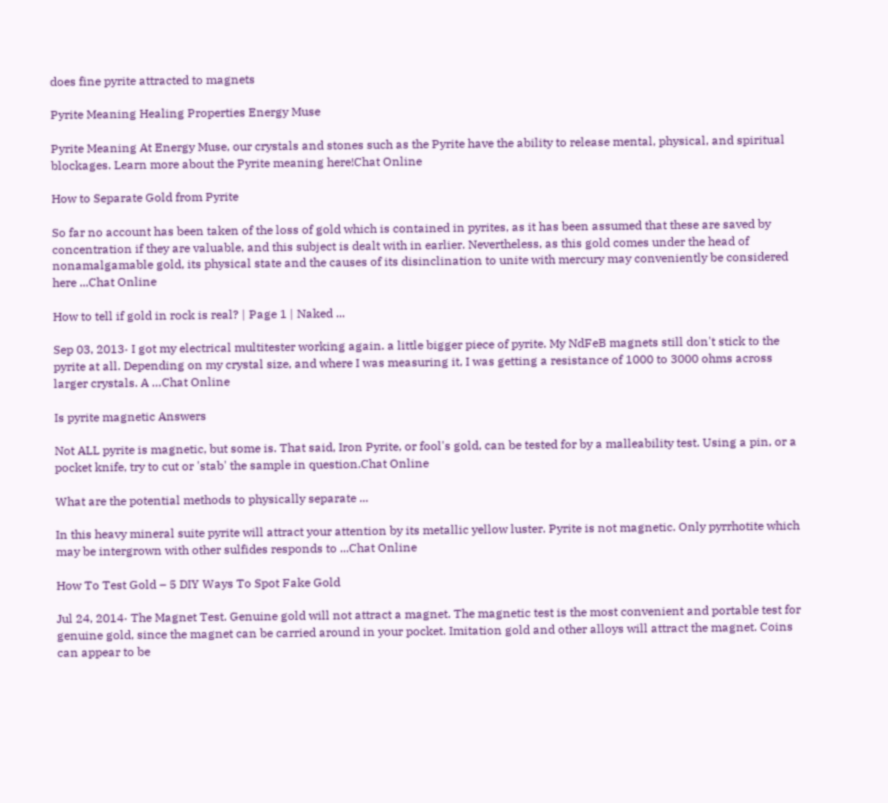does fine pyrite attracted to magnets

Pyrite Meaning Healing Properties Energy Muse

Pyrite Meaning At Energy Muse, our crystals and stones such as the Pyrite have the ability to release mental, physical, and spiritual blockages. Learn more about the Pyrite meaning here!Chat Online

How to Separate Gold from Pyrite

So far no account has been taken of the loss of gold which is contained in pyrites, as it has been assumed that these are saved by concentration if they are valuable, and this subject is dealt with in earlier. Nevertheless, as this gold comes under the head of nonamalgamable gold, its physical state and the causes of its disinclination to unite with mercury may conveniently be considered here ...Chat Online

How to tell if gold in rock is real? | Page 1 | Naked ...

Sep 03, 2013· I got my electrical multitester working again. a little bigger piece of pyrite. My NdFeB magnets still don't stick to the pyrite at all. Depending on my crystal size, and where I was measuring it, I was getting a resistance of 1000 to 3000 ohms across larger crystals. A …Chat Online

Is pyrite magnetic Answers

Not ALL pyrite is magnetic, but some is. That said, Iron Pyrite, or fool's gold, can be tested for by a malleability test. Using a pin, or a pocket knife, try to cut or 'stab' the sample in question.Chat Online

What are the potential methods to physically separate ...

In this heavy mineral suite pyrite will attract your attention by its metallic yellow luster. Pyrite is not magnetic. Only pyrrhotite which may be intergrown with other sulfides responds to ...Chat Online

How To Test Gold – 5 DIY Ways To Spot Fake Gold

Jul 24, 2014· The Magnet Test. Genuine gold will not attract a magnet. The magnetic test is the most convenient and portable test for genuine gold, since the magnet can be carried around in your pocket. Imitation gold and other alloys will attract the magnet. Coins can appear to be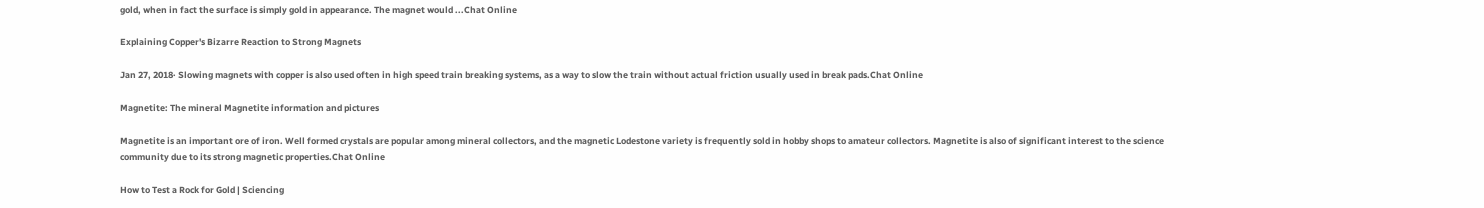gold, when in fact the surface is simply gold in appearance. The magnet would ...Chat Online

Explaining Copper's Bizarre Reaction to Strong Magnets

Jan 27, 2018· Slowing magnets with copper is also used often in high speed train breaking systems, as a way to slow the train without actual friction usually used in break pads.Chat Online

Magnetite: The mineral Magnetite information and pictures

Magnetite is an important ore of iron. Well formed crystals are popular among mineral collectors, and the magnetic Lodestone variety is frequently sold in hobby shops to amateur collectors. Magnetite is also of significant interest to the science community due to its strong magnetic properties.Chat Online

How to Test a Rock for Gold | Sciencing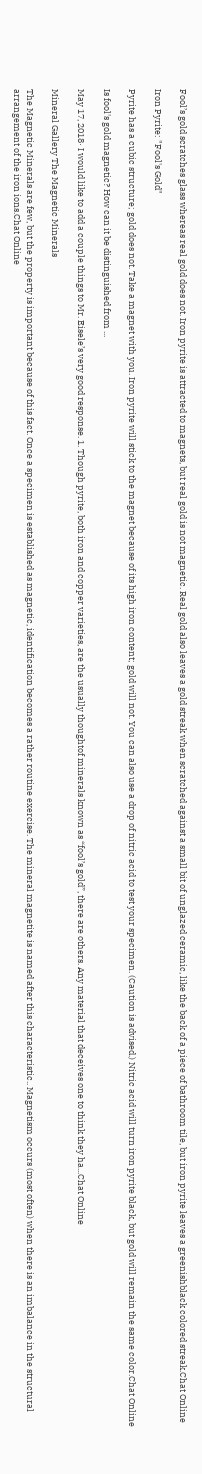Fool’s gold scratches glass whereas real gold does not. Iron pyrite is attracted to magnets, but real gold is not magnetic. Real gold also leaves a gold streak when scratched against a small bit of unglazed ceramic, like the back of a piece of bathroom tile, but iron pyrite leaves a greenishblack colored streak.Chat Online

Iron Pyrite: "Fool's Gold"

Pyrite has a cubic structure; gold does not. Take a magnet with you. Iron pyrite will stick to the magnet because of its high iron content; gold will not. You can also use a drop of nitric acid to test your specimen. (Caution is advised.) Nitric acid will turn iron pyrite black, but gold will remain the same color.Chat Online

Is fool's gold magnetic? How can it be distinguished from ...

May 17, 2018· I would like to add a couple things to Mr. Eisele’s very good response. 1. Though pyrite, both iron and copper varieties, are the usually thoughtof minerals known as “fool’s gold”, there are others. Any material that deceives one to think they ha...Chat Online

Mineral Gallery The Magnetic Minerals

The Magnetic Minerals are few, but the property is important because of this fact. Once a specimen is established as magnetic, identification becomes a rather routine exercise. The mineral magnetite is named after this characteristic.. Magnetism occurs (most often) when there is an imbalance in the structural arrangement of the iron ions.Chat Online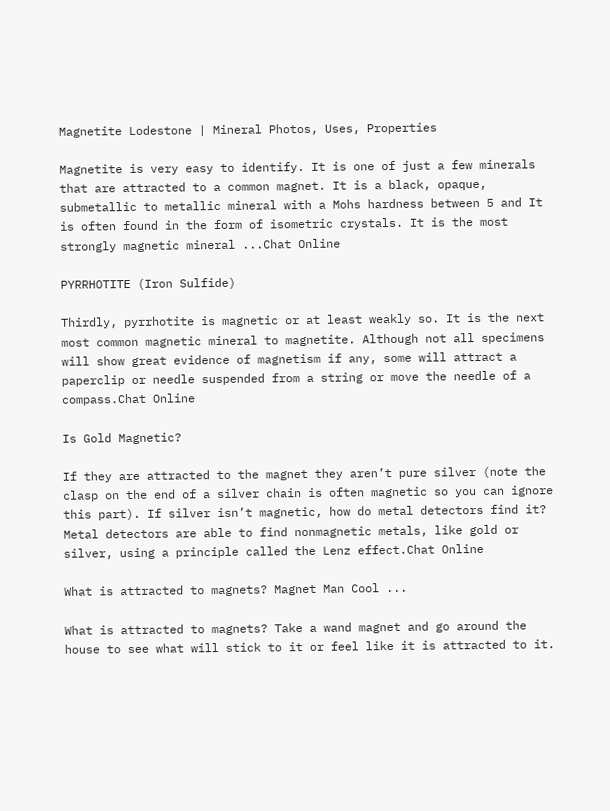Magnetite Lodestone | Mineral Photos, Uses, Properties

Magnetite is very easy to identify. It is one of just a few minerals that are attracted to a common magnet. It is a black, opaque, submetallic to metallic mineral with a Mohs hardness between 5 and It is often found in the form of isometric crystals. It is the most strongly magnetic mineral ...Chat Online

PYRRHOTITE (Iron Sulfide)

Thirdly, pyrrhotite is magnetic or at least weakly so. It is the next most common magnetic mineral to magnetite. Although not all specimens will show great evidence of magnetism if any, some will attract a paperclip or needle suspended from a string or move the needle of a compass.Chat Online

Is Gold Magnetic?

If they are attracted to the magnet they aren’t pure silver (note the clasp on the end of a silver chain is often magnetic so you can ignore this part). If silver isn’t magnetic, how do metal detectors find it? Metal detectors are able to find nonmagnetic metals, like gold or silver, using a principle called the Lenz effect.Chat Online

What is attracted to magnets? Magnet Man Cool ...

What is attracted to magnets? Take a wand magnet and go around the house to see what will stick to it or feel like it is attracted to it.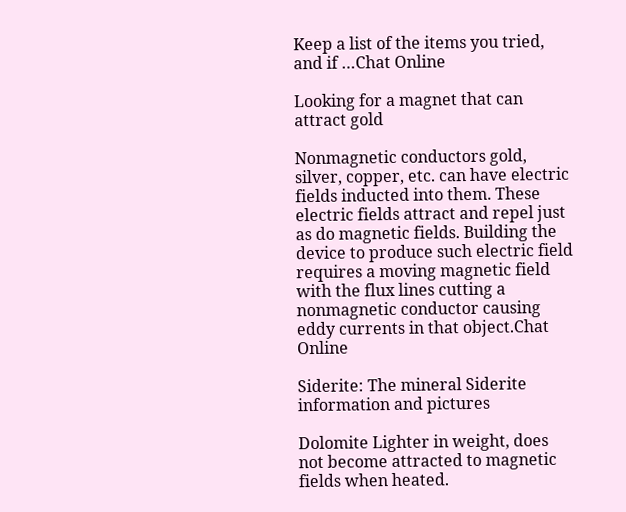Keep a list of the items you tried, and if …Chat Online

Looking for a magnet that can attract gold

Nonmagnetic conductors gold, silver, copper, etc. can have electric fields inducted into them. These electric fields attract and repel just as do magnetic fields. Building the device to produce such electric field requires a moving magnetic field with the flux lines cutting a nonmagnetic conductor causing eddy currents in that object.Chat Online

Siderite: The mineral Siderite information and pictures

Dolomite Lighter in weight, does not become attracted to magnetic fields when heated.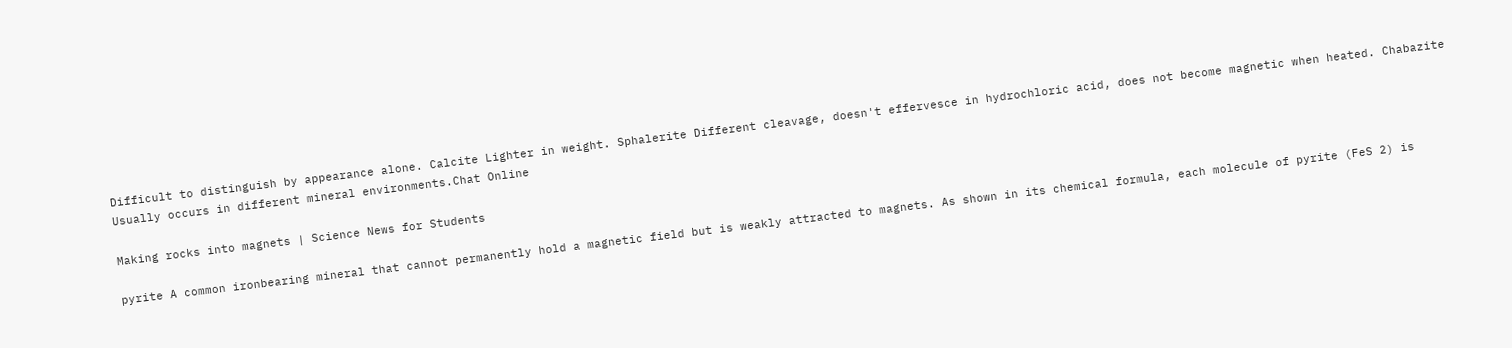Difficult to distinguish by appearance alone. Calcite Lighter in weight. Sphalerite Different cleavage, doesn't effervesce in hydrochloric acid, does not become magnetic when heated. Chabazite Usually occurs in different mineral environments.Chat Online

Making rocks into magnets | Science News for Students

pyrite A common ironbearing mineral that cannot permanently hold a magnetic field but is weakly attracted to magnets. As shown in its chemical formula, each molecule of pyrite (FeS 2) is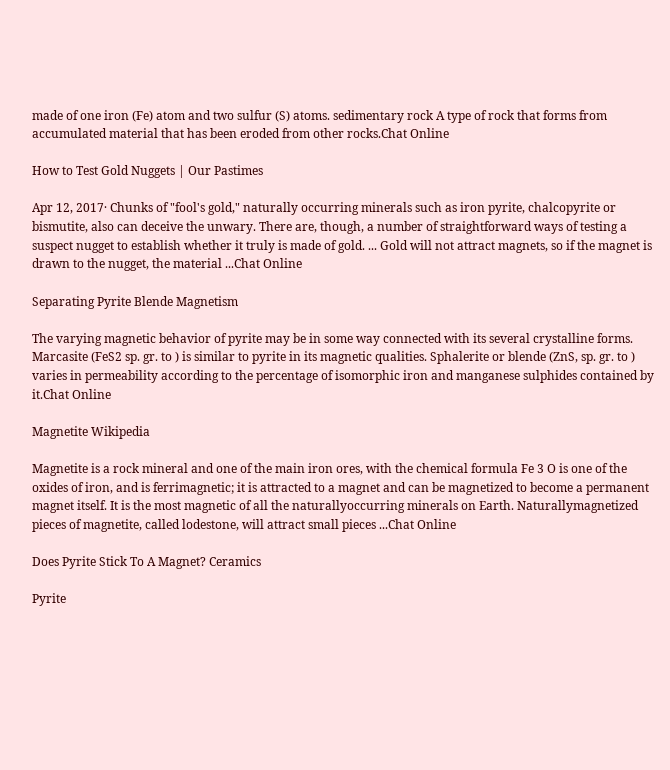made of one iron (Fe) atom and two sulfur (S) atoms. sedimentary rock A type of rock that forms from accumulated material that has been eroded from other rocks.Chat Online

How to Test Gold Nuggets | Our Pastimes

Apr 12, 2017· Chunks of "fool's gold," naturally occurring minerals such as iron pyrite, chalcopyrite or bismutite, also can deceive the unwary. There are, though, a number of straightforward ways of testing a suspect nugget to establish whether it truly is made of gold. ... Gold will not attract magnets, so if the magnet is drawn to the nugget, the material ...Chat Online

Separating Pyrite Blende Magnetism

The varying magnetic behavior of pyrite may be in some way connected with its several crystalline forms. Marcasite (FeS2 sp. gr. to ) is similar to pyrite in its magnetic qualities. Sphalerite or blende (ZnS, sp. gr. to ) varies in permeability according to the percentage of isomorphic iron and manganese sulphides contained by it.Chat Online

Magnetite Wikipedia

Magnetite is a rock mineral and one of the main iron ores, with the chemical formula Fe 3 O is one of the oxides of iron, and is ferrimagnetic; it is attracted to a magnet and can be magnetized to become a permanent magnet itself. It is the most magnetic of all the naturallyoccurring minerals on Earth. Naturallymagnetized pieces of magnetite, called lodestone, will attract small pieces ...Chat Online

Does Pyrite Stick To A Magnet? Ceramics

Pyrite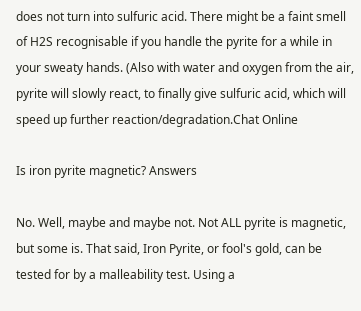does not turn into sulfuric acid. There might be a faint smell of H2S recognisable if you handle the pyrite for a while in your sweaty hands. (Also with water and oxygen from the air, pyrite will slowly react, to finally give sulfuric acid, which will speed up further reaction/degradation.Chat Online

Is iron pyrite magnetic? Answers

No. Well, maybe and maybe not. Not ALL pyrite is magnetic, but some is. That said, Iron Pyrite, or fool's gold, can be tested for by a malleability test. Using a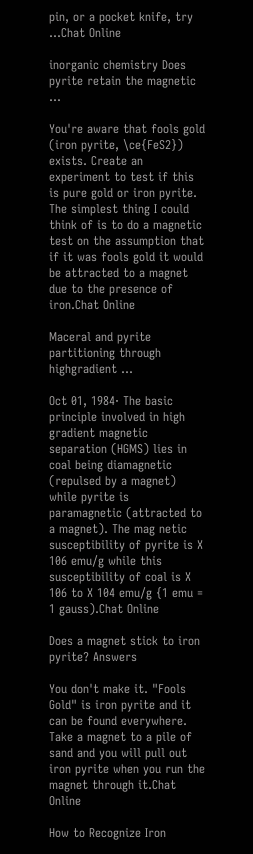pin, or a pocket knife, try ...Chat Online

inorganic chemistry Does pyrite retain the magnetic ...

You're aware that fools gold (iron pyrite, \ce{FeS2}) exists. Create an experiment to test if this is pure gold or iron pyrite. The simplest thing I could think of is to do a magnetic test on the assumption that if it was fools gold it would be attracted to a magnet due to the presence of iron.Chat Online

Maceral and pyrite partitioning through highgradient ...

Oct 01, 1984· The basic principle involved in high gradient magnetic separation (HGMS) lies in coal being diamagnetic (repulsed by a magnet) while pyrite is paramagnetic (attracted to a magnet). The mag netic susceptibility of pyrite is X 106 emu/g while this susceptibility of coal is X 106 to X 104 emu/g {1 emu = 1 gauss).Chat Online

Does a magnet stick to iron pyrite? Answers

You don't make it. "Fools Gold" is iron pyrite and it can be found everywhere. Take a magnet to a pile of sand and you will pull out iron pyrite when you run the magnet through it.Chat Online

How to Recognize Iron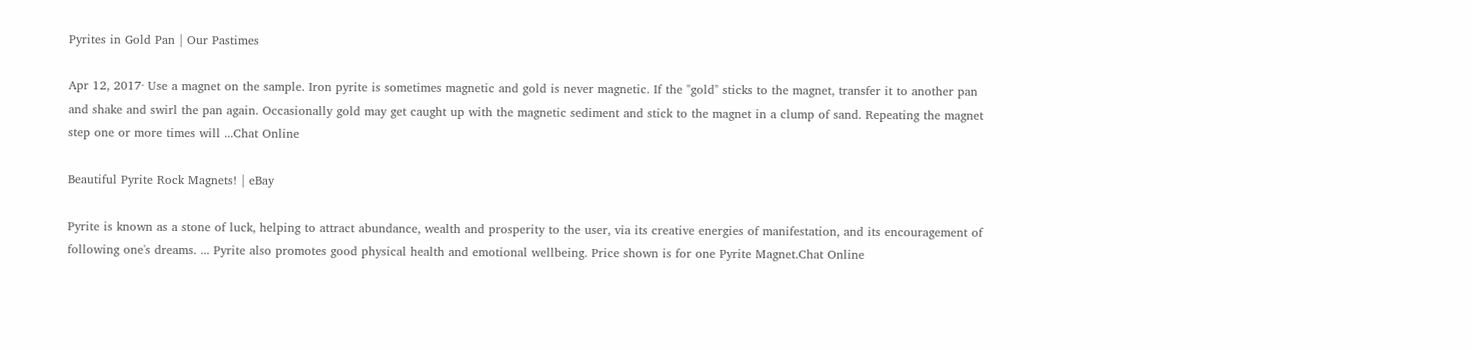Pyrites in Gold Pan | Our Pastimes

Apr 12, 2017· Use a magnet on the sample. Iron pyrite is sometimes magnetic and gold is never magnetic. If the "gold" sticks to the magnet, transfer it to another pan and shake and swirl the pan again. Occasionally gold may get caught up with the magnetic sediment and stick to the magnet in a clump of sand. Repeating the magnet step one or more times will ...Chat Online

Beautiful Pyrite Rock Magnets! | eBay

Pyrite is known as a stone of luck, helping to attract abundance, wealth and prosperity to the user, via its creative energies of manifestation, and its encouragement of following one's dreams. ... Pyrite also promotes good physical health and emotional wellbeing. Price shown is for one Pyrite Magnet.Chat Online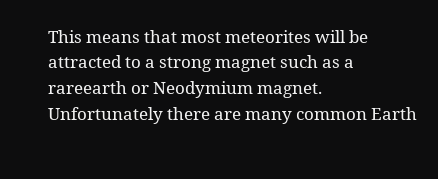This means that most meteorites will be attracted to a strong magnet such as a rareearth or Neodymium magnet. Unfortunately there are many common Earth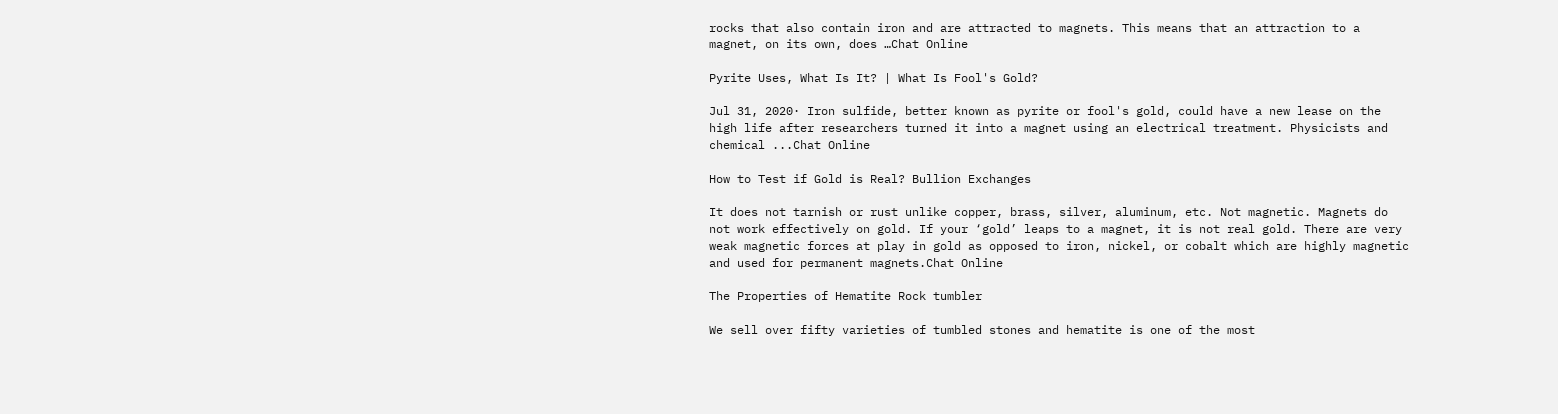rocks that also contain iron and are attracted to magnets. This means that an attraction to a magnet, on its own, does …Chat Online

Pyrite Uses, What Is It? | What Is Fool's Gold?

Jul 31, 2020· Iron sulfide, better known as pyrite or fool's gold, could have a new lease on the high life after researchers turned it into a magnet using an electrical treatment. Physicists and chemical ...Chat Online

How to Test if Gold is Real? Bullion Exchanges

It does not tarnish or rust unlike copper, brass, silver, aluminum, etc. Not magnetic. Magnets do not work effectively on gold. If your ‘gold’ leaps to a magnet, it is not real gold. There are very weak magnetic forces at play in gold as opposed to iron, nickel, or cobalt which are highly magnetic and used for permanent magnets.Chat Online

The Properties of Hematite Rock tumbler

We sell over fifty varieties of tumbled stones and hematite is one of the most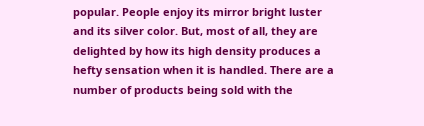popular. People enjoy its mirror bright luster and its silver color. But, most of all, they are delighted by how its high density produces a hefty sensation when it is handled. There are a number of products being sold with the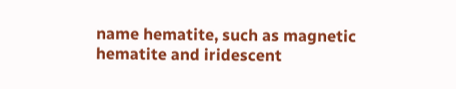name hematite, such as magnetic hematite and iridescent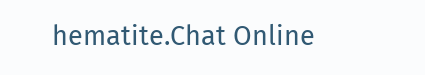hematite.Chat Online